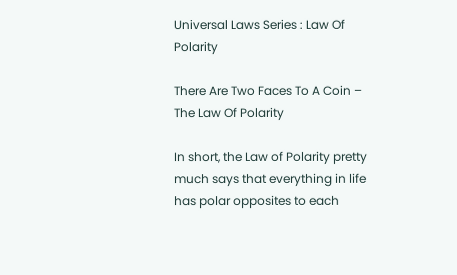Universal Laws Series : Law Of Polarity

There Are Two Faces To A Coin – The Law Of Polarity

In short, the Law of Polarity pretty much says that everything in life has polar opposites to each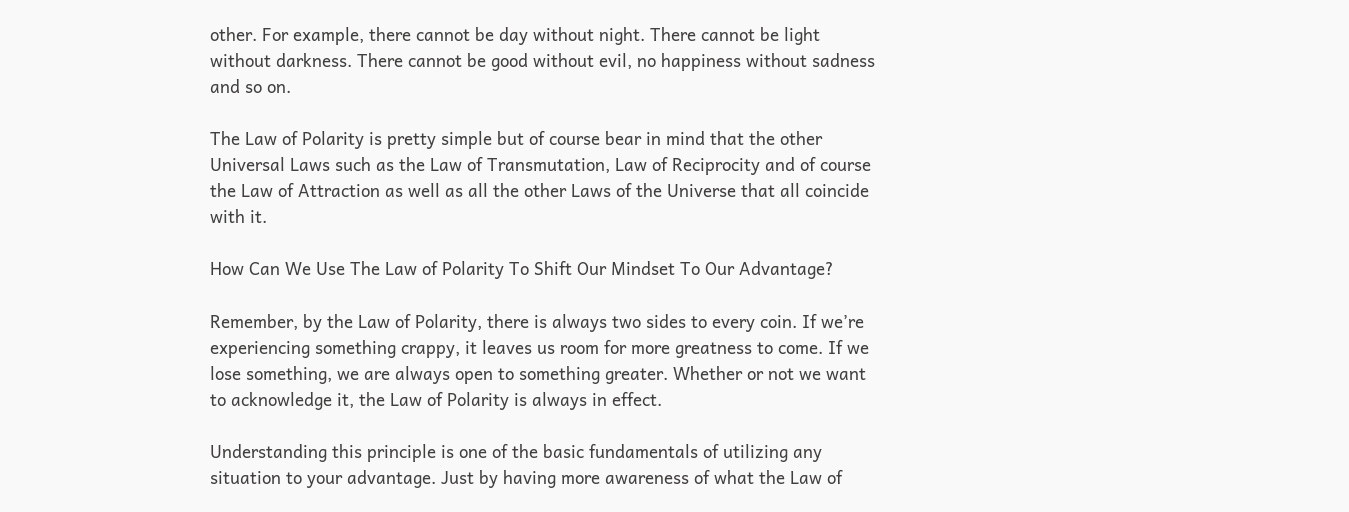other. For example, there cannot be day without night. There cannot be light without darkness. There cannot be good without evil, no happiness without sadness and so on.

The Law of Polarity is pretty simple but of course bear in mind that the other Universal Laws such as the Law of Transmutation, Law of Reciprocity and of course the Law of Attraction as well as all the other Laws of the Universe that all coincide with it.

How Can We Use The Law of Polarity To Shift Our Mindset To Our Advantage?

Remember, by the Law of Polarity, there is always two sides to every coin. If we’re experiencing something crappy, it leaves us room for more greatness to come. If we lose something, we are always open to something greater. Whether or not we want to acknowledge it, the Law of Polarity is always in effect.

Understanding this principle is one of the basic fundamentals of utilizing any situation to your advantage. Just by having more awareness of what the Law of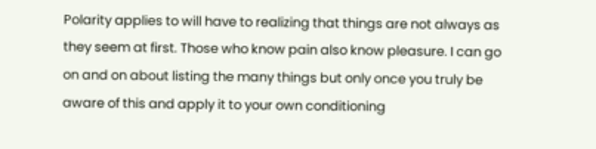Polarity applies to will have to realizing that things are not always as they seem at first. Those who know pain also know pleasure. I can go on and on about listing the many things but only once you truly be aware of this and apply it to your own conditioning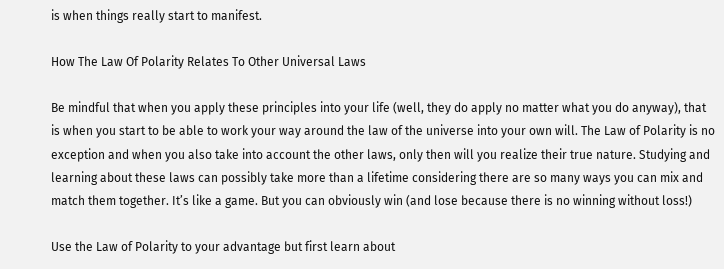is when things really start to manifest.

How The Law Of Polarity Relates To Other Universal Laws

Be mindful that when you apply these principles into your life (well, they do apply no matter what you do anyway), that is when you start to be able to work your way around the law of the universe into your own will. The Law of Polarity is no exception and when you also take into account the other laws, only then will you realize their true nature. Studying and learning about these laws can possibly take more than a lifetime considering there are so many ways you can mix and match them together. It’s like a game. But you can obviously win (and lose because there is no winning without loss!)

Use the Law of Polarity to your advantage but first learn about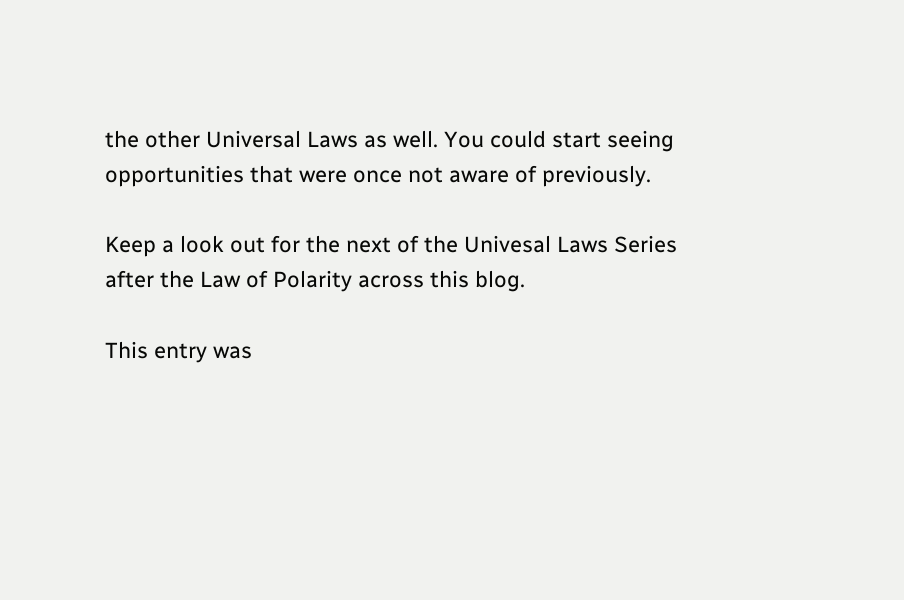the other Universal Laws as well. You could start seeing opportunities that were once not aware of previously.

Keep a look out for the next of the Univesal Laws Series after the Law of Polarity across this blog.

This entry was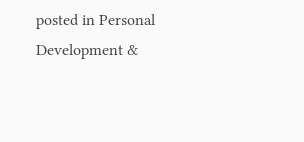posted in Personal Development &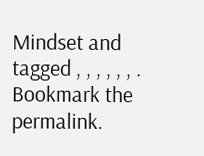Mindset and tagged , , , , , , . Bookmark the permalink.